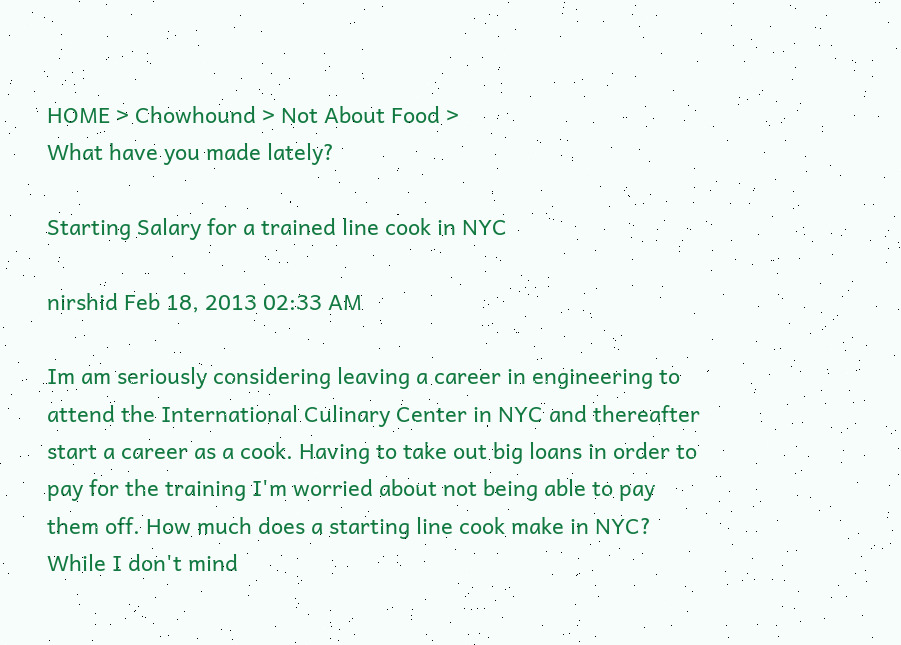HOME > Chowhound > Not About Food >
What have you made lately?

Starting Salary for a trained line cook in NYC

nirshid Feb 18, 2013 02:33 AM

Im am seriously considering leaving a career in engineering to attend the International Culinary Center in NYC and thereafter start a career as a cook. Having to take out big loans in order to pay for the training I'm worried about not being able to pay them off. How much does a starting line cook make in NYC? While I don't mind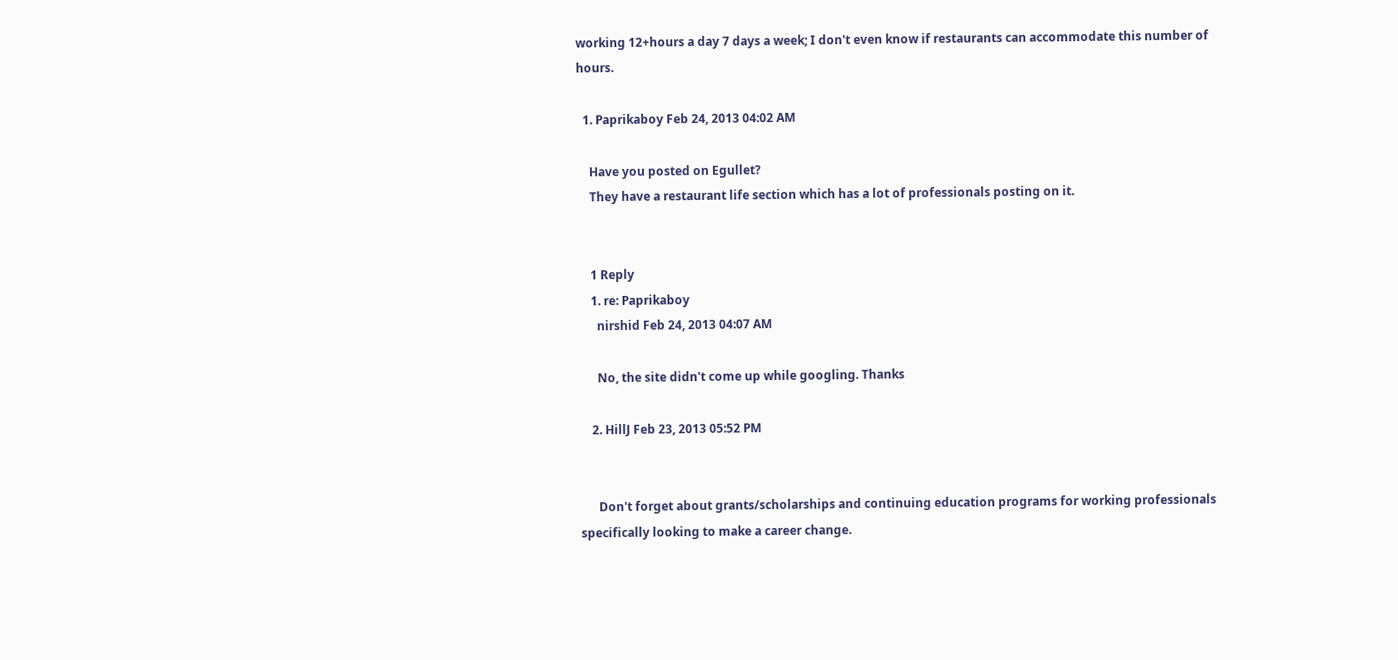working 12+hours a day 7 days a week; I don't even know if restaurants can accommodate this number of hours.

  1. Paprikaboy Feb 24, 2013 04:02 AM

    Have you posted on Egullet?
    They have a restaurant life section which has a lot of professionals posting on it.


    1 Reply
    1. re: Paprikaboy
      nirshid Feb 24, 2013 04:07 AM

      No, the site didn't come up while googling. Thanks

    2. HillJ Feb 23, 2013 05:52 PM


      Don't forget about grants/scholarships and continuing education programs for working professionals specifically looking to make a career change.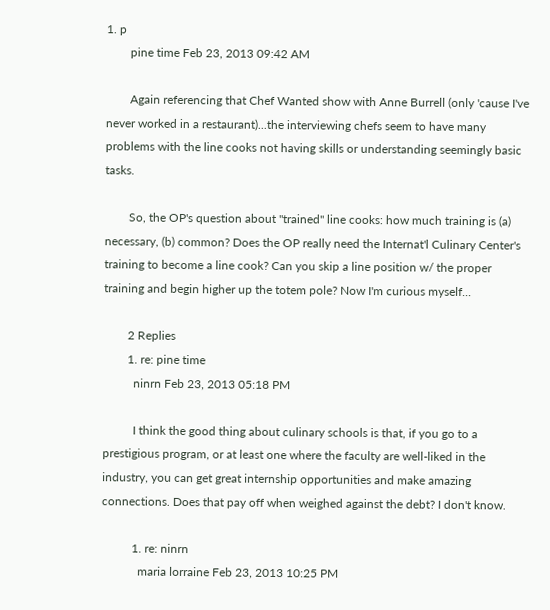1. p
        pine time Feb 23, 2013 09:42 AM

        Again referencing that Chef Wanted show with Anne Burrell (only 'cause I've never worked in a restaurant)...the interviewing chefs seem to have many problems with the line cooks not having skills or understanding seemingly basic tasks.

        So, the OP's question about "trained" line cooks: how much training is (a) necessary, (b) common? Does the OP really need the Internat'l Culinary Center's training to become a line cook? Can you skip a line position w/ the proper training and begin higher up the totem pole? Now I'm curious myself...

        2 Replies
        1. re: pine time
          ninrn Feb 23, 2013 05:18 PM

          I think the good thing about culinary schools is that, if you go to a prestigious program, or at least one where the faculty are well-liked in the industry, you can get great internship opportunities and make amazing connections. Does that pay off when weighed against the debt? I don't know.

          1. re: ninrn
            maria lorraine Feb 23, 2013 10:25 PM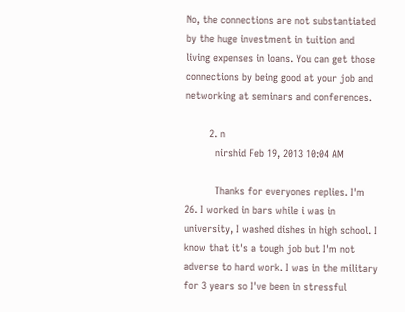No, the connections are not substantiated by the huge investment in tuition and living expenses in loans. You can get those connections by being good at your job and networking at seminars and conferences.

        2. n
          nirshid Feb 19, 2013 10:04 AM

          Thanks for everyones replies. I'm 26. I worked in bars while i was in university, I washed dishes in high school. I know that it's a tough job but I'm not adverse to hard work. I was in the military for 3 years so I've been in stressful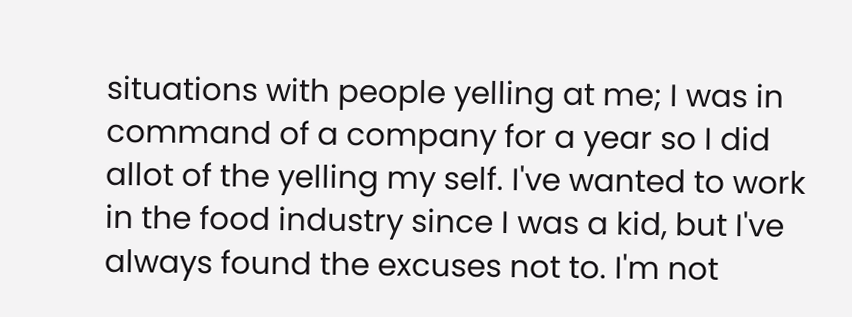situations with people yelling at me; I was in command of a company for a year so I did allot of the yelling my self. I've wanted to work in the food industry since I was a kid, but I've always found the excuses not to. I'm not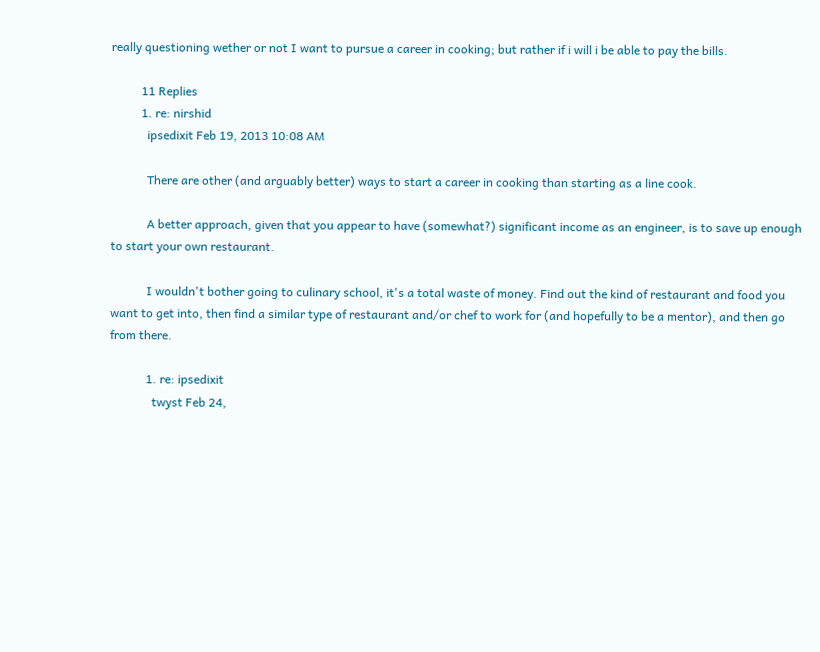really questioning wether or not I want to pursue a career in cooking; but rather if i will i be able to pay the bills.

          11 Replies
          1. re: nirshid
            ipsedixit Feb 19, 2013 10:08 AM

            There are other (and arguably better) ways to start a career in cooking than starting as a line cook.

            A better approach, given that you appear to have (somewhat?) significant income as an engineer, is to save up enough to start your own restaurant.

            I wouldn't bother going to culinary school, it's a total waste of money. Find out the kind of restaurant and food you want to get into, then find a similar type of restaurant and/or chef to work for (and hopefully to be a mentor), and then go from there.

            1. re: ipsedixit
              twyst Feb 24,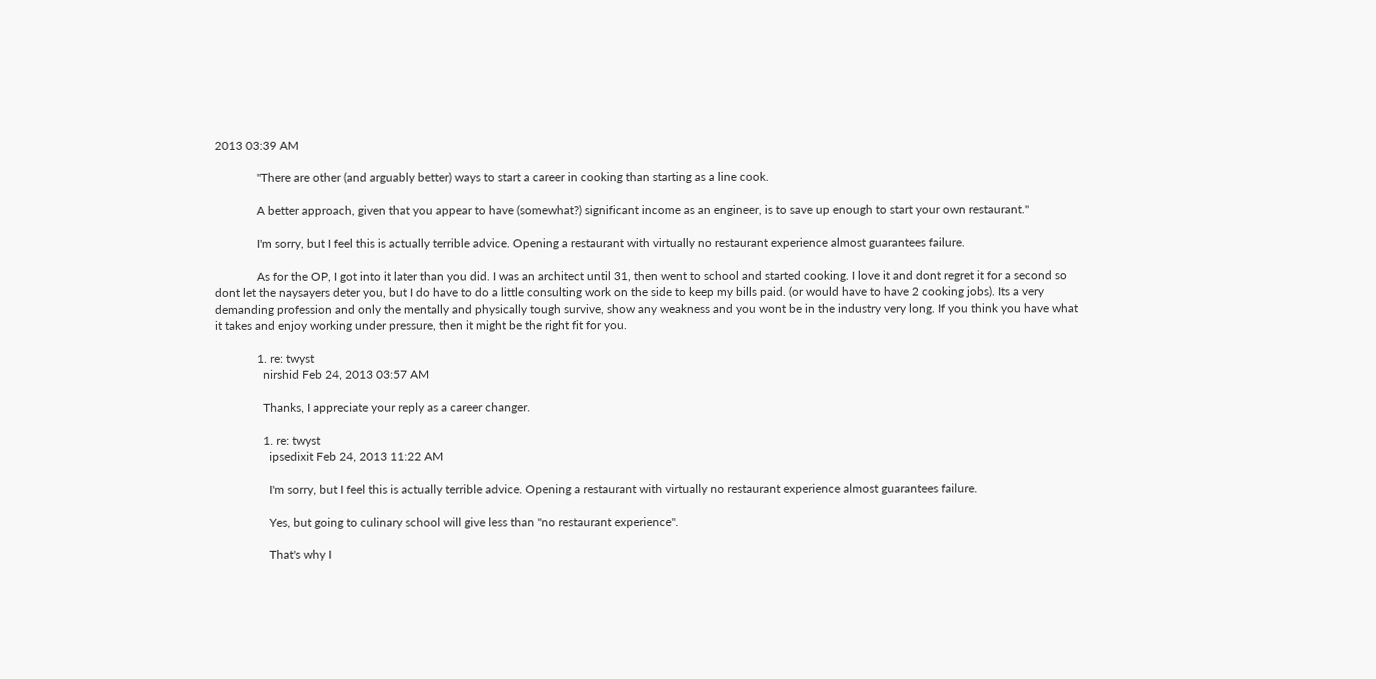2013 03:39 AM

              "There are other (and arguably better) ways to start a career in cooking than starting as a line cook.

              A better approach, given that you appear to have (somewhat?) significant income as an engineer, is to save up enough to start your own restaurant."

              I'm sorry, but I feel this is actually terrible advice. Opening a restaurant with virtually no restaurant experience almost guarantees failure.

              As for the OP, I got into it later than you did. I was an architect until 31, then went to school and started cooking. I love it and dont regret it for a second so dont let the naysayers deter you, but I do have to do a little consulting work on the side to keep my bills paid. (or would have to have 2 cooking jobs). Its a very demanding profession and only the mentally and physically tough survive, show any weakness and you wont be in the industry very long. If you think you have what it takes and enjoy working under pressure, then it might be the right fit for you.

              1. re: twyst
                nirshid Feb 24, 2013 03:57 AM

                Thanks, I appreciate your reply as a career changer.

                1. re: twyst
                  ipsedixit Feb 24, 2013 11:22 AM

                  I'm sorry, but I feel this is actually terrible advice. Opening a restaurant with virtually no restaurant experience almost guarantees failure.

                  Yes, but going to culinary school will give less than "no restaurant experience".

                  That's why I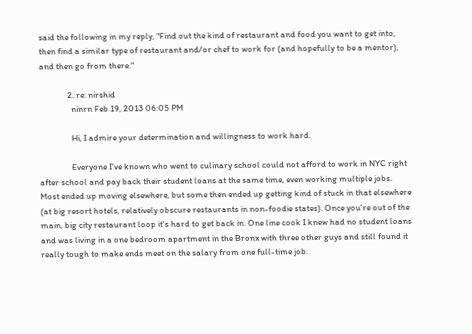said the following in my reply, "Find out the kind of restaurant and food you want to get into, then find a similar type of restaurant and/or chef to work for (and hopefully to be a mentor), and then go from there."

              2. re: nirshid
                ninrn Feb 19, 2013 06:05 PM

                Hi, I admire your determination and willingness to work hard.

                Everyone I've known who went to culinary school could not afford to work in NYC right after school and pay back their student loans at the same time, even working multiple jobs. Most ended up moving elsewhere, but some then ended up getting kind of stuck in that elsewhere (at big resort hotels, relatively obscure restaurants in non-foodie states). Once you're out of the main, big city restaurant loop it's hard to get back in. One line cook I knew had no student loans and was living in a one bedroom apartment in the Bronx with three other guys and still found it really tough to make ends meet on the salary from one full-time job.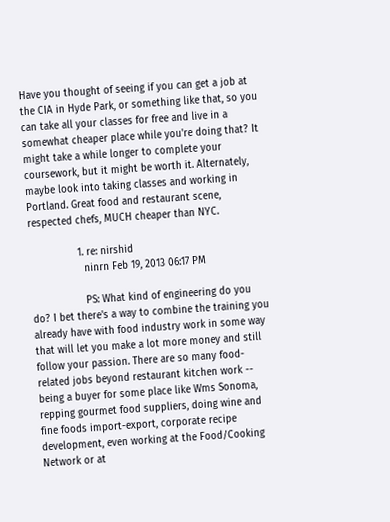Have you thought of seeing if you can get a job at the CIA in Hyde Park, or something like that, so you can take all your classes for free and live in a somewhat cheaper place while you're doing that? It might take a while longer to complete your coursework, but it might be worth it. Alternately, maybe look into taking classes and working in Portland. Great food and restaurant scene, respected chefs, MUCH cheaper than NYC.

                1. re: nirshid
                  ninrn Feb 19, 2013 06:17 PM

                  PS: What kind of engineering do you do? I bet there's a way to combine the training you already have with food industry work in some way that will let you make a lot more money and still follow your passion. There are so many food-related jobs beyond restaurant kitchen work -- being a buyer for some place like Wms Sonoma, repping gourmet food suppliers, doing wine and fine foods import-export, corporate recipe development, even working at the Food/Cooking Network or at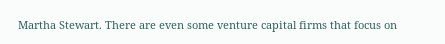Martha Stewart. There are even some venture capital firms that focus on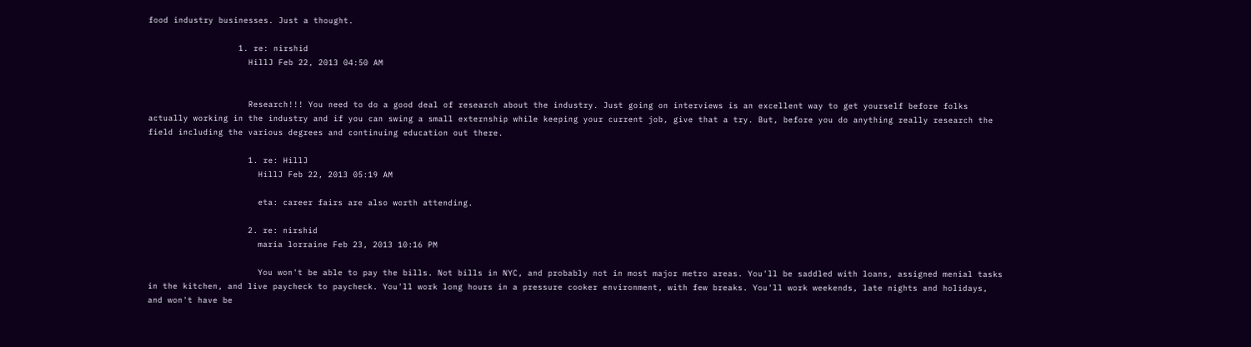food industry businesses. Just a thought.

                  1. re: nirshid
                    HillJ Feb 22, 2013 04:50 AM


                    Research!!! You need to do a good deal of research about the industry. Just going on interviews is an excellent way to get yourself before folks actually working in the industry and if you can swing a small externship while keeping your current job, give that a try. But, before you do anything really research the field including the various degrees and continuing education out there.

                    1. re: HillJ
                      HillJ Feb 22, 2013 05:19 AM

                      eta: career fairs are also worth attending.

                    2. re: nirshid
                      maria lorraine Feb 23, 2013 10:16 PM

                      You won't be able to pay the bills. Not bills in NYC, and probably not in most major metro areas. You'll be saddled with loans, assigned menial tasks in the kitchen, and live paycheck to paycheck. You'll work long hours in a pressure cooker environment, with few breaks. You'll work weekends, late nights and holidays, and won't have be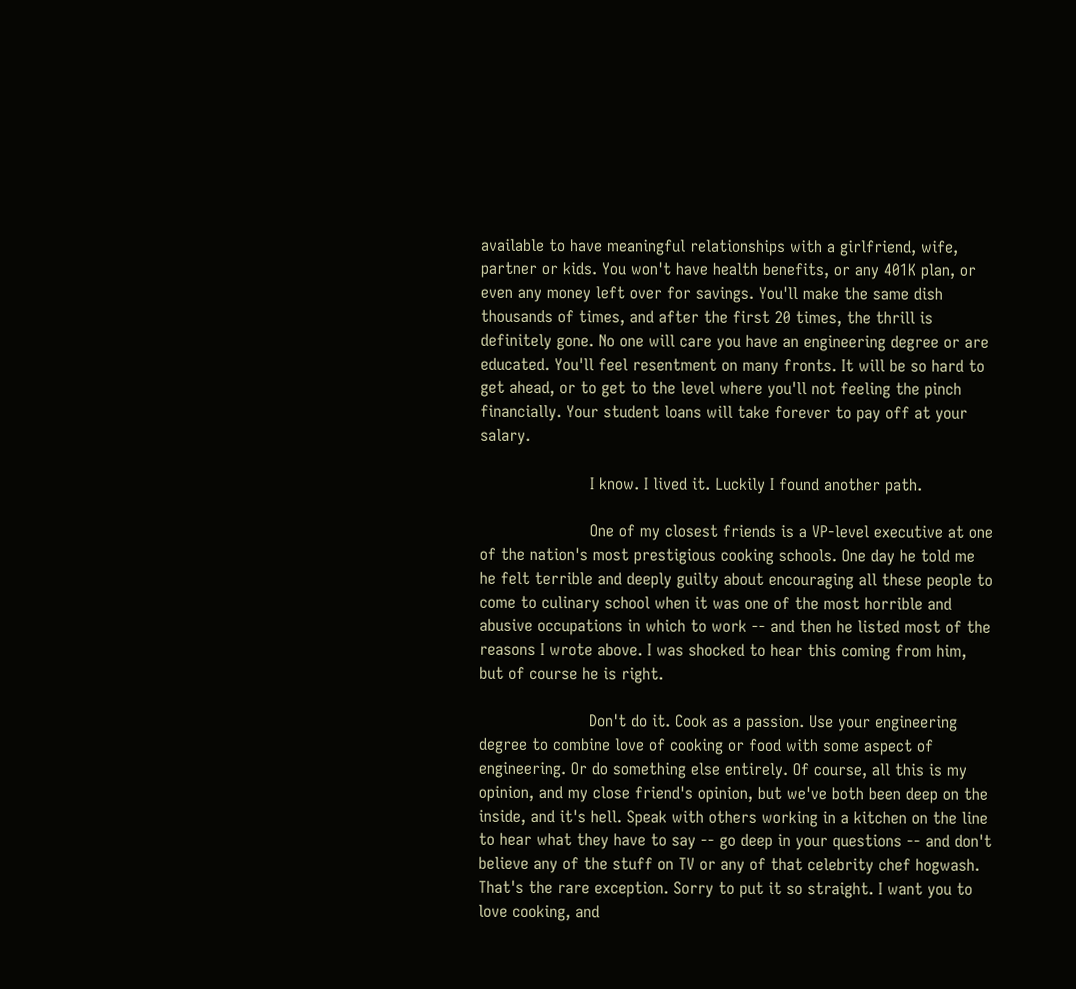available to have meaningful relationships with a girlfriend, wife, partner or kids. You won't have health benefits, or any 401K plan, or even any money left over for savings. You'll make the same dish thousands of times, and after the first 20 times, the thrill is definitely gone. No one will care you have an engineering degree or are educated. You'll feel resentment on many fronts. It will be so hard to get ahead, or to get to the level where you'll not feeling the pinch financially. Your student loans will take forever to pay off at your salary.

                      I know. I lived it. Luckily I found another path.

                      One of my closest friends is a VP-level executive at one of the nation's most prestigious cooking schools. One day he told me he felt terrible and deeply guilty about encouraging all these people to come to culinary school when it was one of the most horrible and abusive occupations in which to work -- and then he listed most of the reasons I wrote above. I was shocked to hear this coming from him, but of course he is right.

                      Don't do it. Cook as a passion. Use your engineering degree to combine love of cooking or food with some aspect of engineering. Or do something else entirely. Of course, all this is my opinion, and my close friend's opinion, but we've both been deep on the inside, and it's hell. Speak with others working in a kitchen on the line to hear what they have to say -- go deep in your questions -- and don't believe any of the stuff on TV or any of that celebrity chef hogwash. That's the rare exception. Sorry to put it so straight. I want you to love cooking, and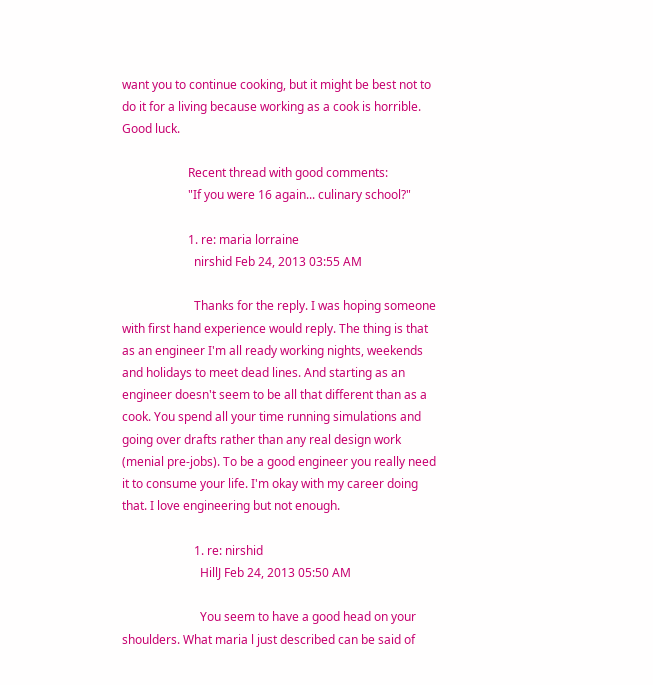want you to continue cooking, but it might be best not to do it for a living because working as a cook is horrible. Good luck.

                      Recent thread with good comments:
                      "If you were 16 again... culinary school?"

                      1. re: maria lorraine
                        nirshid Feb 24, 2013 03:55 AM

                        Thanks for the reply. I was hoping someone with first hand experience would reply. The thing is that as an engineer I'm all ready working nights, weekends and holidays to meet dead lines. And starting as an engineer doesn't seem to be all that different than as a cook. You spend all your time running simulations and going over drafts rather than any real design work (menial pre-jobs). To be a good engineer you really need it to consume your life. I'm okay with my career doing that. I love engineering but not enough.

                        1. re: nirshid
                          HillJ Feb 24, 2013 05:50 AM

                          You seem to have a good head on your shoulders. What maria l just described can be said of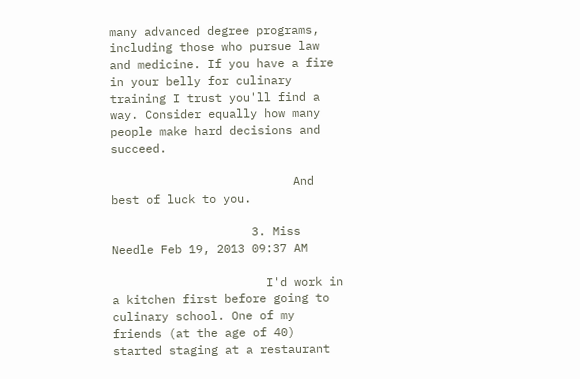many advanced degree programs, including those who pursue law and medicine. If you have a fire in your belly for culinary training I trust you'll find a way. Consider equally how many people make hard decisions and succeed.

                          And best of luck to you.

                    3. Miss Needle Feb 19, 2013 09:37 AM

                      I'd work in a kitchen first before going to culinary school. One of my friends (at the age of 40) started staging at a restaurant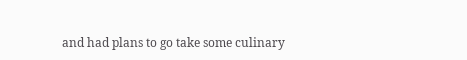and had plans to go take some culinary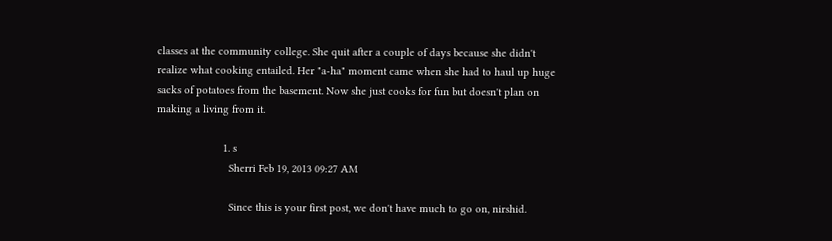classes at the community college. She quit after a couple of days because she didn't realize what cooking entailed. Her "a-ha" moment came when she had to haul up huge sacks of potatoes from the basement. Now she just cooks for fun but doesn't plan on making a living from it.

                      1. s
                        Sherri Feb 19, 2013 09:27 AM

                        Since this is your first post, we don't have much to go on, nirshid.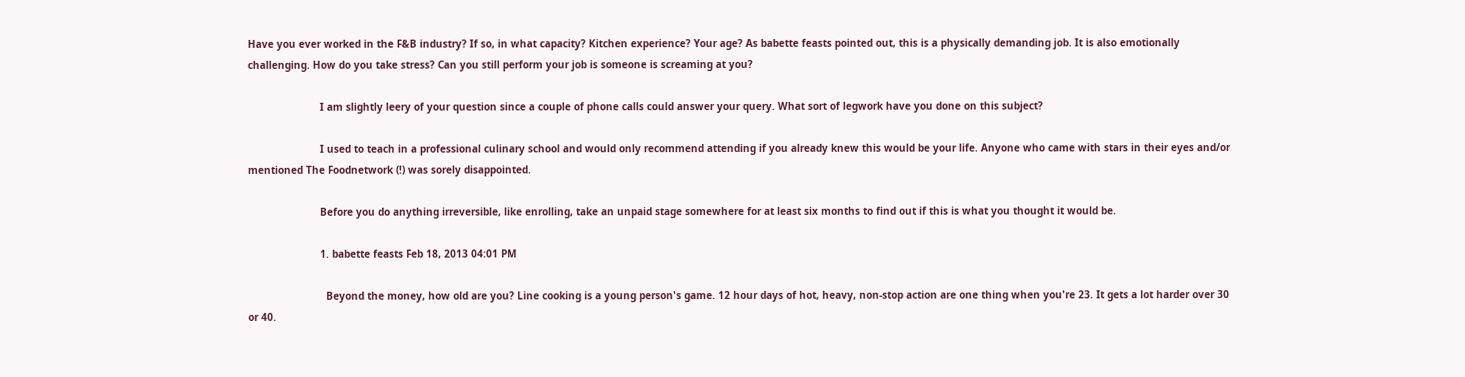Have you ever worked in the F&B industry? If so, in what capacity? Kitchen experience? Your age? As babette feasts pointed out, this is a physically demanding job. It is also emotionally challenging. How do you take stress? Can you still perform your job is someone is screaming at you?

                        I am slightly leery of your question since a couple of phone calls could answer your query. What sort of legwork have you done on this subject?

                        I used to teach in a professional culinary school and would only recommend attending if you already knew this would be your life. Anyone who came with stars in their eyes and/or mentioned The Foodnetwork (!) was sorely disappointed.

                        Before you do anything irreversible, like enrolling, take an unpaid stage somewhere for at least six months to find out if this is what you thought it would be.

                        1. babette feasts Feb 18, 2013 04:01 PM

                          Beyond the money, how old are you? Line cooking is a young person's game. 12 hour days of hot, heavy, non-stop action are one thing when you're 23. It gets a lot harder over 30 or 40.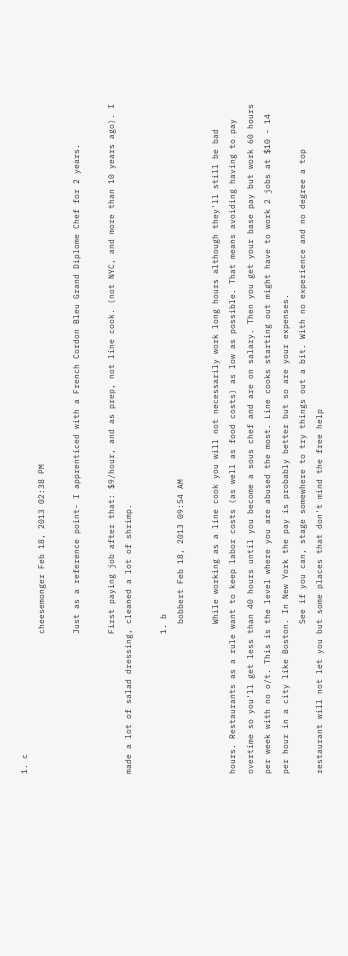1. c
                            cheesemonger Feb 18, 2013 02:38 PM

                            Just as a reference point- I apprenticed with a French Cordon Bleu Grand Diplome Chef for 2 years.

                            First paying job after that: $9/hour, and as prep, not line cook. (not NYC, and more than 10 years ago). I made a lot of salad dressing, cleaned a lot of shrimp.

                            1. b
                              bobbert Feb 18, 2013 09:54 AM

                              While working as a line cook you will not necessarily work long hours although they'll still be bad hours. Restaurants as a rule want to keep labor costs (as well as food costs) as low as possible. That means avoiding having to pay overtime so you'll get less than 40 hours until you become a sous chef and are on salary. Then you get your base pay but work 60 hours per week with no o/t. This is the level where you are abused the most. Line cooks starting out might have to work 2 jobs at $10 - 14 per hour in a city like Boston. In New York the pay is probably better but so are your expenses.
                              See if you can, stage somewhere to try things out a bit. With no experience and no degree a top restaurant will not let you but some places that don't mind the free help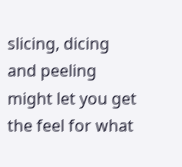slicing, dicing and peeling might let you get the feel for what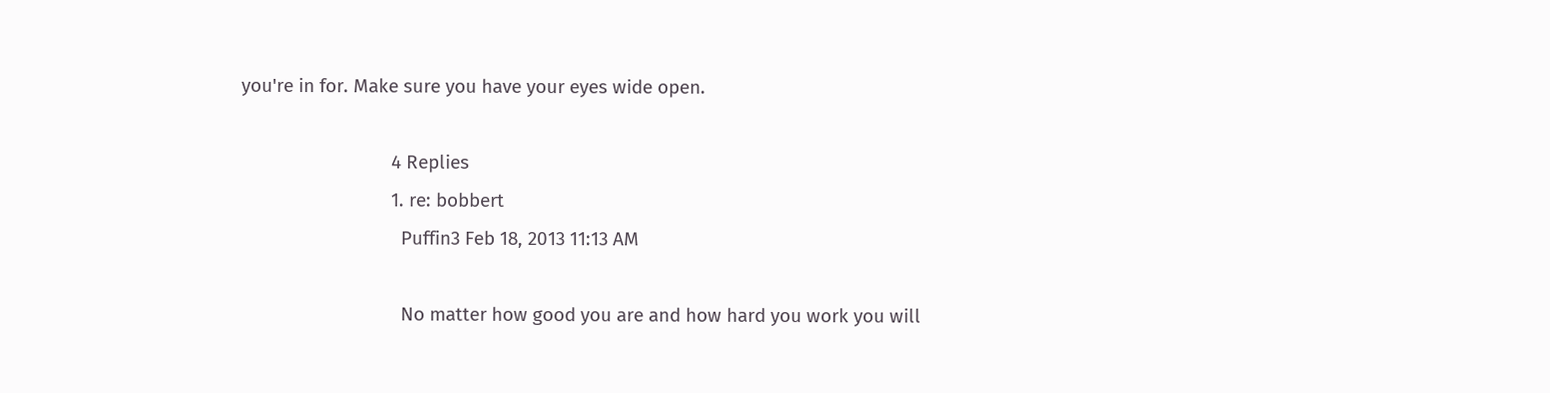you're in for. Make sure you have your eyes wide open.

                              4 Replies
                              1. re: bobbert
                                Puffin3 Feb 18, 2013 11:13 AM

                                No matter how good you are and how hard you work you will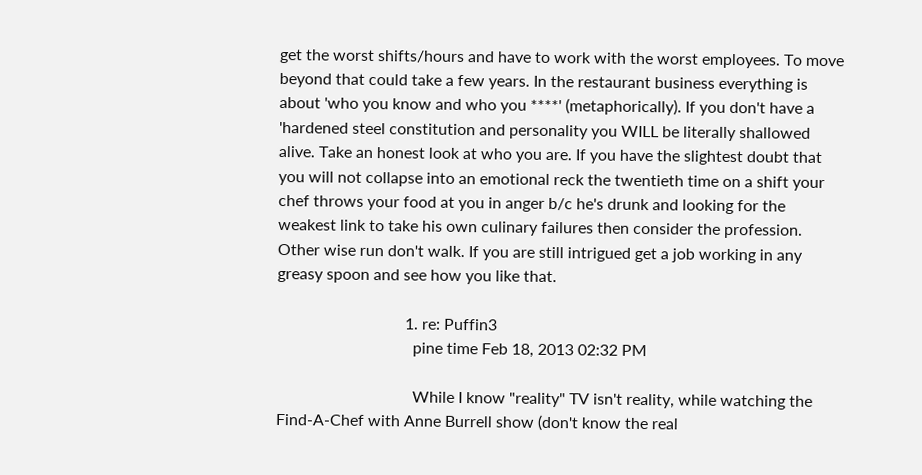get the worst shifts/hours and have to work with the worst employees. To move beyond that could take a few years. In the restaurant business everything is about 'who you know and who you ****' (metaphorically). If you don't have a 'hardened steel constitution and personality you WILL be literally shallowed alive. Take an honest look at who you are. If you have the slightest doubt that you will not collapse into an emotional reck the twentieth time on a shift your chef throws your food at you in anger b/c he's drunk and looking for the weakest link to take his own culinary failures then consider the profession. Other wise run don't walk. If you are still intrigued get a job working in any greasy spoon and see how you like that.

                                1. re: Puffin3
                                  pine time Feb 18, 2013 02:32 PM

                                  While I know "reality" TV isn't reality, while watching the Find-A-Chef with Anne Burrell show (don't know the real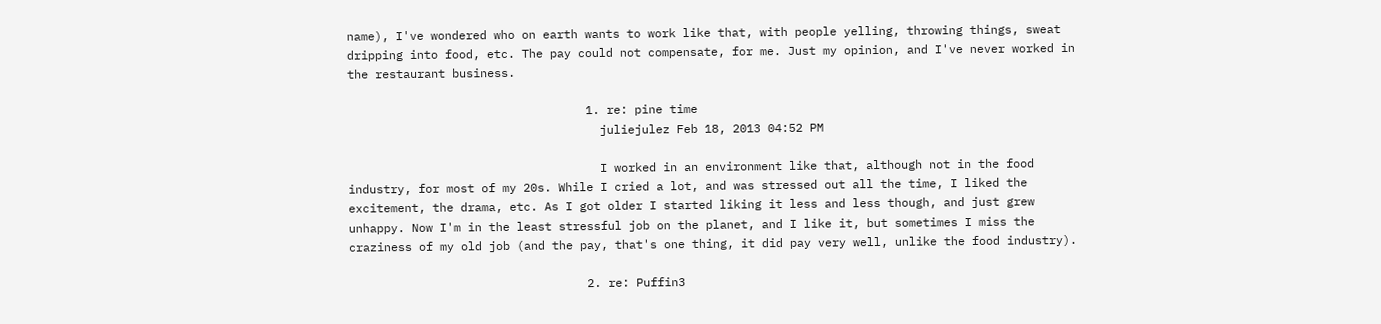name), I've wondered who on earth wants to work like that, with people yelling, throwing things, sweat dripping into food, etc. The pay could not compensate, for me. Just my opinion, and I've never worked in the restaurant business.

                                  1. re: pine time
                                    juliejulez Feb 18, 2013 04:52 PM

                                    I worked in an environment like that, although not in the food industry, for most of my 20s. While I cried a lot, and was stressed out all the time, I liked the excitement, the drama, etc. As I got older I started liking it less and less though, and just grew unhappy. Now I'm in the least stressful job on the planet, and I like it, but sometimes I miss the craziness of my old job (and the pay, that's one thing, it did pay very well, unlike the food industry).

                                  2. re: Puffin3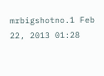mrbigshotno.1 Feb 22, 2013 01:28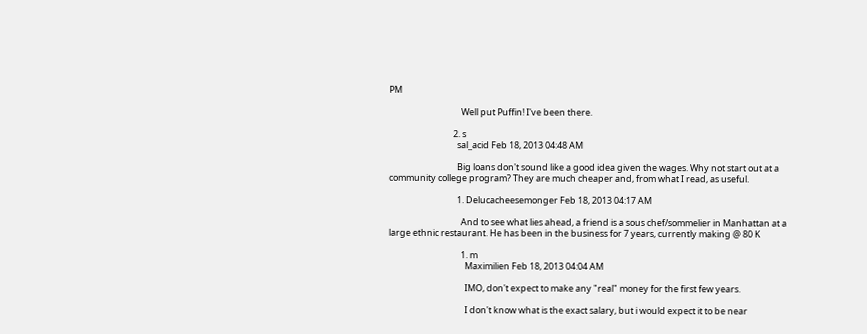PM

                                    Well put Puffin! I've been there.

                                2. s
                                  sal_acid Feb 18, 2013 04:48 AM

                                  Big loans don't sound like a good idea given the wages. Why not start out at a community college program? They are much cheaper and, from what I read, as useful.

                                  1. Delucacheesemonger Feb 18, 2013 04:17 AM

                                    And to see what lies ahead, a friend is a sous chef/sommelier in Manhattan at a large ethnic restaurant. He has been in the business for 7 years, currently making @ 80 K

                                    1. m
                                      Maximilien Feb 18, 2013 04:04 AM

                                      IMO, don't expect to make any "real" money for the first few years.

                                      I don't know what is the exact salary, but i would expect it to be near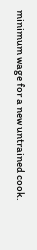minimum wage for a new untrained cook.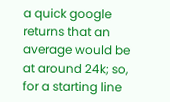a quick google returns that an average would be at around 24k; so, for a starting line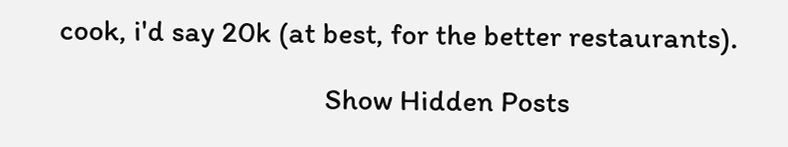cook, i'd say 20k (at best, for the better restaurants).

                                      Show Hidden Posts